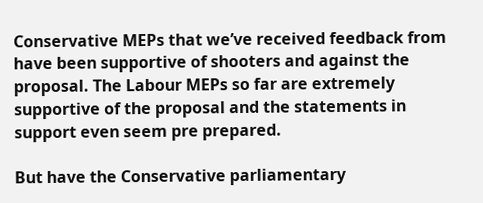Conservative MEPs that we’ve received feedback from have been supportive of shooters and against the proposal. The Labour MEPs so far are extremely supportive of the proposal and the statements in support even seem pre prepared.

But have the Conservative parliamentary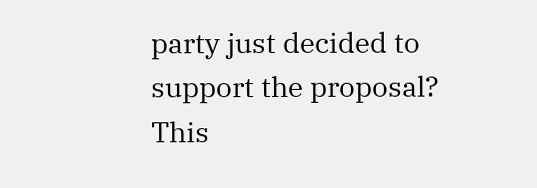party just decided to support the proposal? This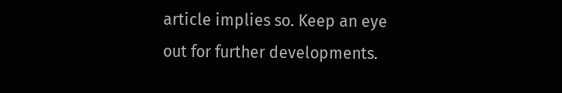article implies so. Keep an eye out for further developments.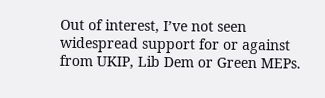Out of interest, I’ve not seen widespread support for or against from UKIP, Lib Dem or Green MEPs.